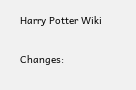Harry Potter Wiki

Changes: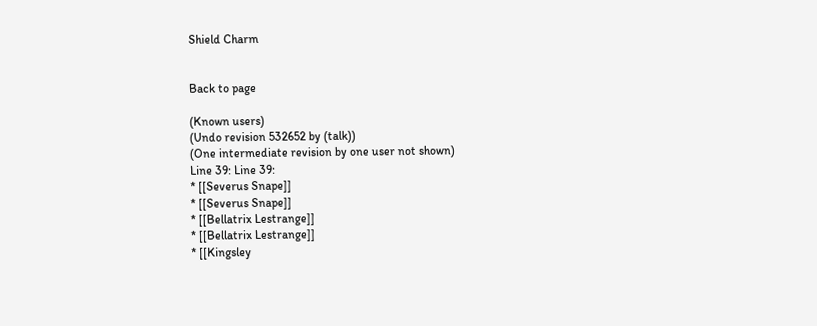Shield Charm


Back to page

(Known users)
(Undo revision 532652 by (talk))
(One intermediate revision by one user not shown)
Line 39: Line 39:
* [[Severus Snape]]
* [[Severus Snape]]
* [[Bellatrix Lestrange]]
* [[Bellatrix Lestrange]]
* [[Kingsley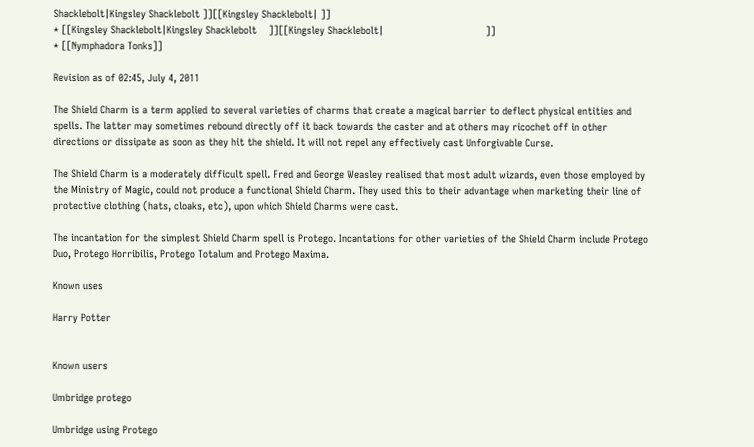Shacklebolt|Kingsley Shacklebolt ]][[Kingsley Shacklebolt| ]]
* [[Kingsley Shacklebolt|Kingsley Shacklebolt    ]][[Kingsley Shacklebolt|                                  ]]
* [[Nymphadora Tonks]]

Revision as of 02:45, July 4, 2011

The Shield Charm is a term applied to several varieties of charms that create a magical barrier to deflect physical entities and spells. The latter may sometimes rebound directly off it back towards the caster and at others may ricochet off in other directions or dissipate as soon as they hit the shield. It will not repel any effectively cast Unforgivable Curse.

The Shield Charm is a moderately difficult spell. Fred and George Weasley realised that most adult wizards, even those employed by the Ministry of Magic, could not produce a functional Shield Charm. They used this to their advantage when marketing their line of protective clothing (hats, cloaks, etc), upon which Shield Charms were cast.

The incantation for the simplest Shield Charm spell is Protego. Incantations for other varieties of the Shield Charm include Protego Duo, Protego Horribilis, Protego Totalum and Protego Maxima.

Known uses

Harry Potter


Known users

Umbridge protego

Umbridge using Protego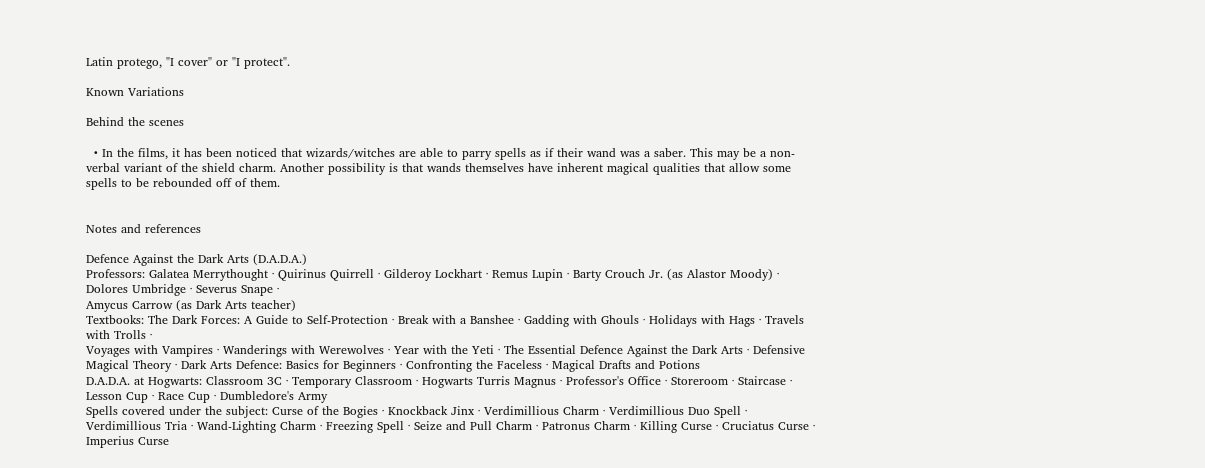Latin protego, "I cover" or "I protect".

Known Variations

Behind the scenes

  • In the films, it has been noticed that wizards/witches are able to parry spells as if their wand was a saber. This may be a non-verbal variant of the shield charm. Another possibility is that wands themselves have inherent magical qualities that allow some spells to be rebounded off of them.


Notes and references

Defence Against the Dark Arts (D.A.D.A.)
Professors: Galatea Merrythought · Quirinus Quirrell · Gilderoy Lockhart · Remus Lupin · Barty Crouch Jr. (as Alastor Moody) · Dolores Umbridge · Severus Snape ·
Amycus Carrow (as Dark Arts teacher)
Textbooks: The Dark Forces: A Guide to Self-Protection · Break with a Banshee · Gadding with Ghouls · Holidays with Hags · Travels with Trolls ·
Voyages with Vampires · Wanderings with Werewolves · Year with the Yeti · The Essential Defence Against the Dark Arts · Defensive Magical Theory · Dark Arts Defence: Basics for Beginners · Confronting the Faceless · Magical Drafts and Potions
D.A.D.A. at Hogwarts: Classroom 3C · Temporary Classroom · Hogwarts Turris Magnus · Professor's Office · Storeroom · Staircase · Lesson Cup · Race Cup · Dumbledore's Army
Spells covered under the subject: Curse of the Bogies · Knockback Jinx · Verdimillious Charm · Verdimillious Duo Spell · Verdimillious Tria · Wand-Lighting Charm · Freezing Spell · Seize and Pull Charm · Patronus Charm · Killing Curse · Cruciatus Curse · Imperius Curse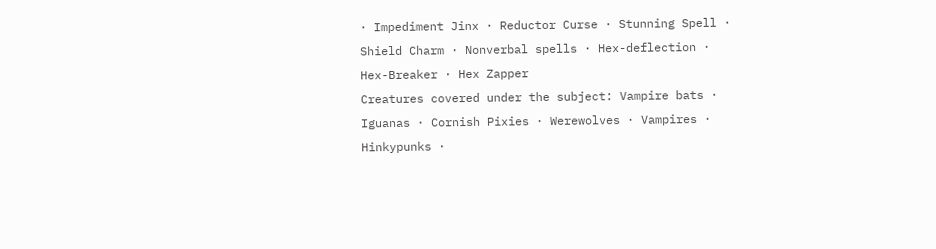· Impediment Jinx · Reductor Curse · Stunning Spell · Shield Charm · Nonverbal spells · Hex-deflection ·
Hex-Breaker · Hex Zapper
Creatures covered under the subject: Vampire bats · Iguanas · Cornish Pixies · Werewolves · Vampires · Hinkypunks ·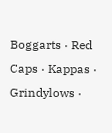Boggarts · Red Caps · Kappas · Grindylows ·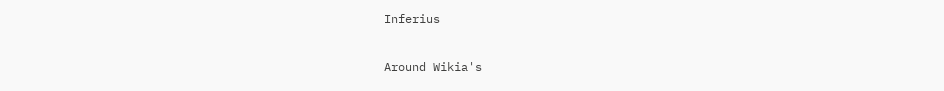Inferius

Around Wikia's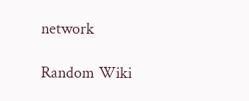network

Random Wiki